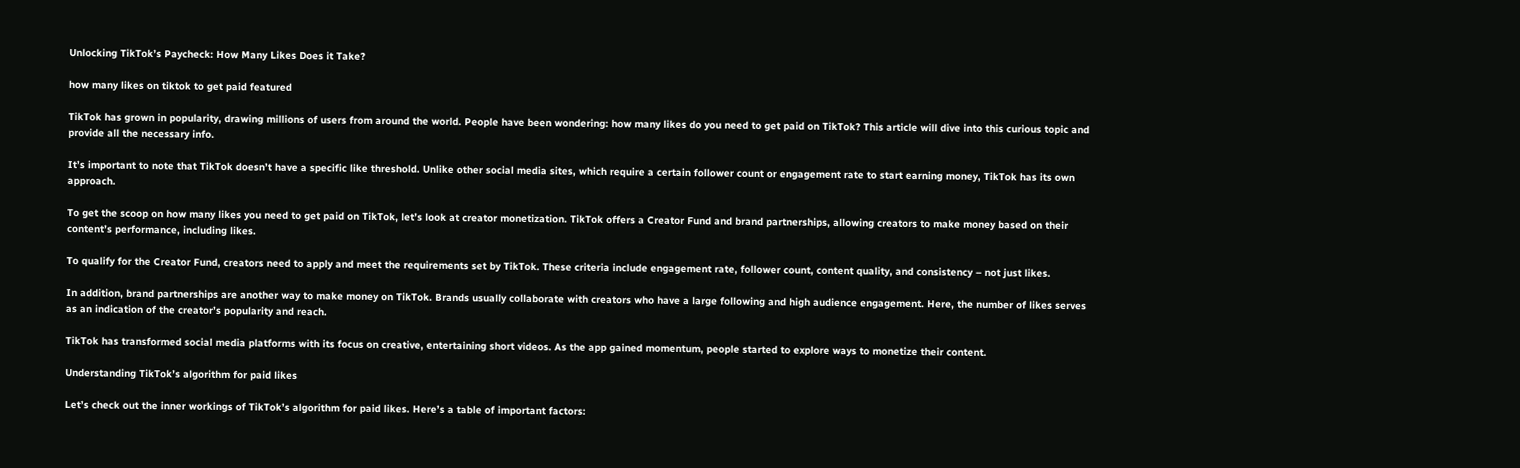Unlocking TikTok’s Paycheck: How Many Likes Does it Take?

how many likes on tiktok to get paid featured

TikTok has grown in popularity, drawing millions of users from around the world. People have been wondering: how many likes do you need to get paid on TikTok? This article will dive into this curious topic and provide all the necessary info.

It’s important to note that TikTok doesn’t have a specific like threshold. Unlike other social media sites, which require a certain follower count or engagement rate to start earning money, TikTok has its own approach.

To get the scoop on how many likes you need to get paid on TikTok, let’s look at creator monetization. TikTok offers a Creator Fund and brand partnerships, allowing creators to make money based on their content’s performance, including likes.

To qualify for the Creator Fund, creators need to apply and meet the requirements set by TikTok. These criteria include engagement rate, follower count, content quality, and consistency – not just likes.

In addition, brand partnerships are another way to make money on TikTok. Brands usually collaborate with creators who have a large following and high audience engagement. Here, the number of likes serves as an indication of the creator’s popularity and reach.

TikTok has transformed social media platforms with its focus on creative, entertaining short videos. As the app gained momentum, people started to explore ways to monetize their content.

Understanding TikTok’s algorithm for paid likes

Let’s check out the inner workings of TikTok’s algorithm for paid likes. Here’s a table of important factors: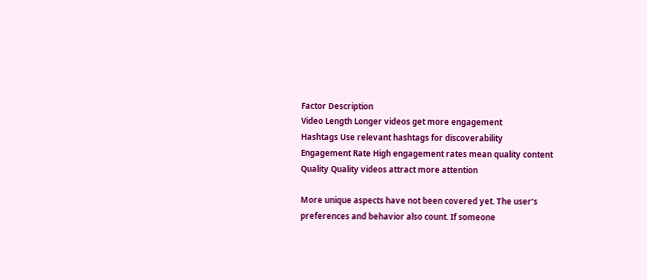Factor Description
Video Length Longer videos get more engagement
Hashtags Use relevant hashtags for discoverability
Engagement Rate High engagement rates mean quality content
Quality Quality videos attract more attention

More unique aspects have not been covered yet. The user’s preferences and behavior also count. If someone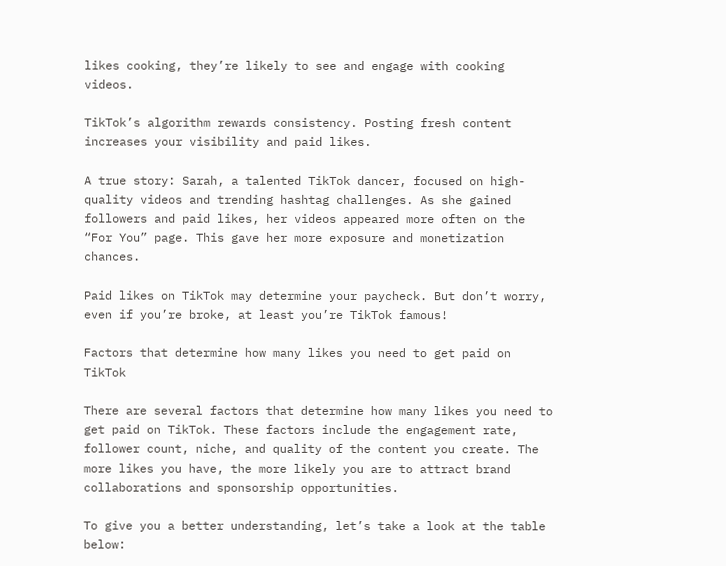likes cooking, they’re likely to see and engage with cooking videos.

TikTok’s algorithm rewards consistency. Posting fresh content increases your visibility and paid likes.

A true story: Sarah, a talented TikTok dancer, focused on high-quality videos and trending hashtag challenges. As she gained followers and paid likes, her videos appeared more often on the “For You” page. This gave her more exposure and monetization chances.

Paid likes on TikTok may determine your paycheck. But don’t worry, even if you’re broke, at least you’re TikTok famous!

Factors that determine how many likes you need to get paid on TikTok

There are several factors that determine how many likes you need to get paid on TikTok. These factors include the engagement rate, follower count, niche, and quality of the content you create. The more likes you have, the more likely you are to attract brand collaborations and sponsorship opportunities.

To give you a better understanding, let’s take a look at the table below: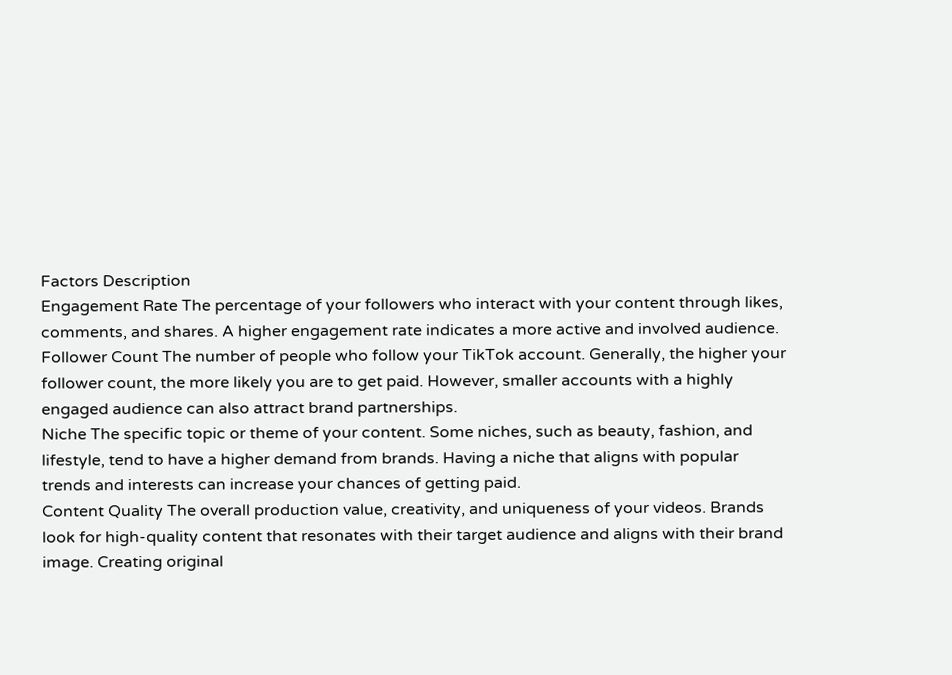Factors Description
Engagement Rate The percentage of your followers who interact with your content through likes, comments, and shares. A higher engagement rate indicates a more active and involved audience.
Follower Count The number of people who follow your TikTok account. Generally, the higher your follower count, the more likely you are to get paid. However, smaller accounts with a highly engaged audience can also attract brand partnerships.
Niche The specific topic or theme of your content. Some niches, such as beauty, fashion, and lifestyle, tend to have a higher demand from brands. Having a niche that aligns with popular trends and interests can increase your chances of getting paid.
Content Quality The overall production value, creativity, and uniqueness of your videos. Brands look for high-quality content that resonates with their target audience and aligns with their brand image. Creating original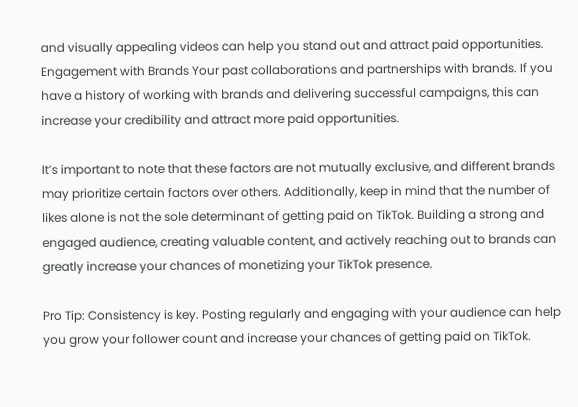and visually appealing videos can help you stand out and attract paid opportunities.
Engagement with Brands Your past collaborations and partnerships with brands. If you have a history of working with brands and delivering successful campaigns, this can increase your credibility and attract more paid opportunities.

It’s important to note that these factors are not mutually exclusive, and different brands may prioritize certain factors over others. Additionally, keep in mind that the number of likes alone is not the sole determinant of getting paid on TikTok. Building a strong and engaged audience, creating valuable content, and actively reaching out to brands can greatly increase your chances of monetizing your TikTok presence.

Pro Tip: Consistency is key. Posting regularly and engaging with your audience can help you grow your follower count and increase your chances of getting paid on TikTok.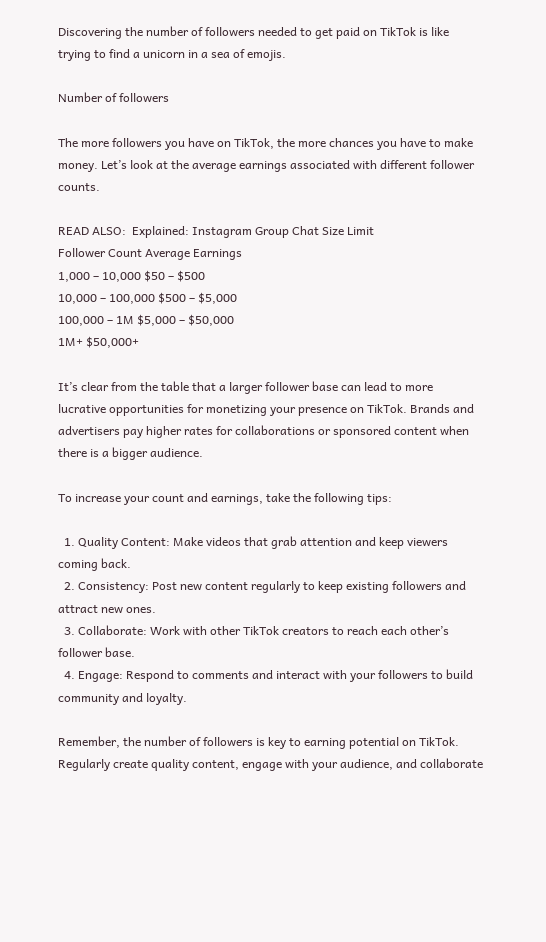Discovering the number of followers needed to get paid on TikTok is like trying to find a unicorn in a sea of emojis.

Number of followers

The more followers you have on TikTok, the more chances you have to make money. Let’s look at the average earnings associated with different follower counts.

READ ALSO:  Explained: Instagram Group Chat Size Limit
Follower Count Average Earnings
1,000 – 10,000 $50 – $500
10,000 – 100,000 $500 – $5,000
100,000 – 1M $5,000 – $50,000
1M+ $50,000+

It’s clear from the table that a larger follower base can lead to more lucrative opportunities for monetizing your presence on TikTok. Brands and advertisers pay higher rates for collaborations or sponsored content when there is a bigger audience.

To increase your count and earnings, take the following tips:

  1. Quality Content: Make videos that grab attention and keep viewers coming back.
  2. Consistency: Post new content regularly to keep existing followers and attract new ones.
  3. Collaborate: Work with other TikTok creators to reach each other’s follower base.
  4. Engage: Respond to comments and interact with your followers to build community and loyalty.

Remember, the number of followers is key to earning potential on TikTok. Regularly create quality content, engage with your audience, and collaborate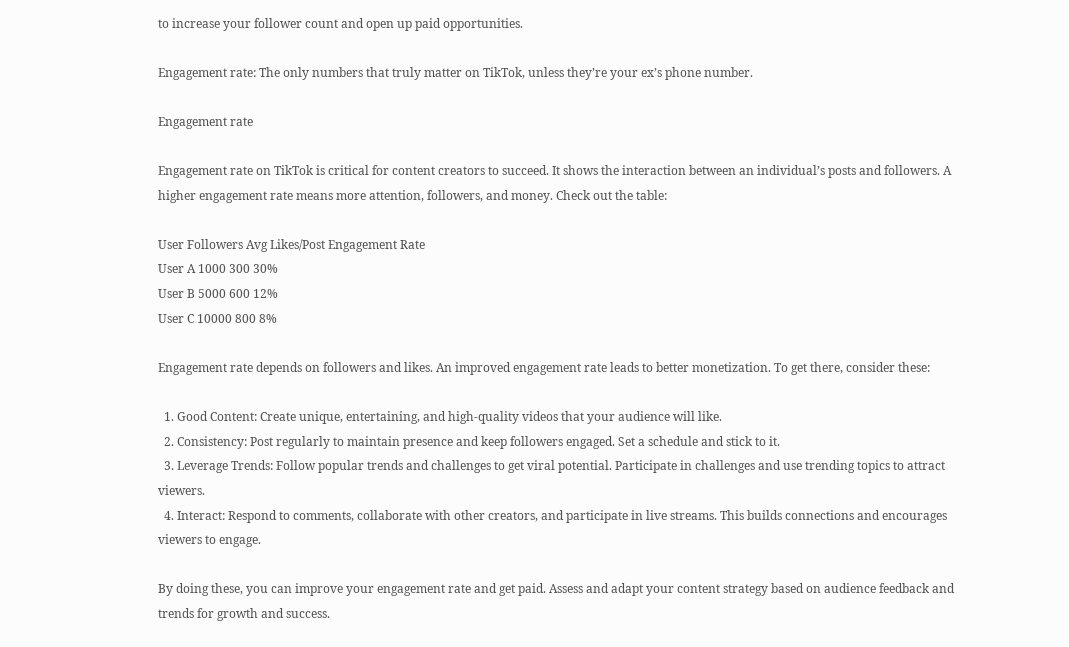to increase your follower count and open up paid opportunities.

Engagement rate: The only numbers that truly matter on TikTok, unless they’re your ex’s phone number.

Engagement rate

Engagement rate on TikTok is critical for content creators to succeed. It shows the interaction between an individual’s posts and followers. A higher engagement rate means more attention, followers, and money. Check out the table:

User Followers Avg Likes/Post Engagement Rate
User A 1000 300 30%
User B 5000 600 12%
User C 10000 800 8%

Engagement rate depends on followers and likes. An improved engagement rate leads to better monetization. To get there, consider these:

  1. Good Content: Create unique, entertaining, and high-quality videos that your audience will like.
  2. Consistency: Post regularly to maintain presence and keep followers engaged. Set a schedule and stick to it.
  3. Leverage Trends: Follow popular trends and challenges to get viral potential. Participate in challenges and use trending topics to attract viewers.
  4. Interact: Respond to comments, collaborate with other creators, and participate in live streams. This builds connections and encourages viewers to engage.

By doing these, you can improve your engagement rate and get paid. Assess and adapt your content strategy based on audience feedback and trends for growth and success.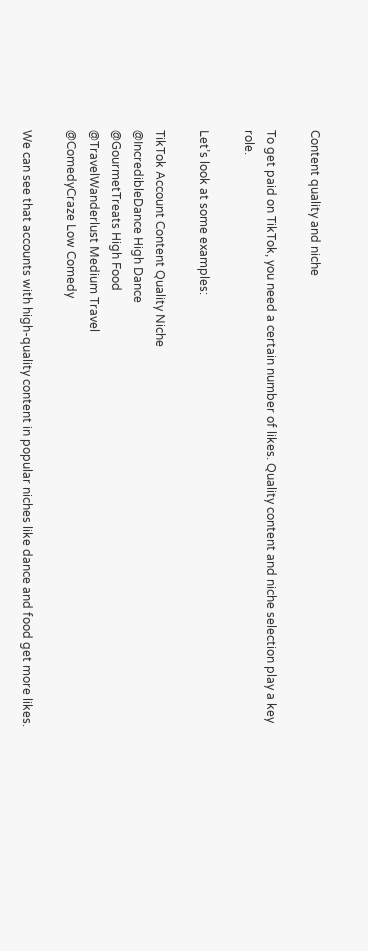Content quality and niche

To get paid on TikTok, you need a certain number of likes. Quality content and niche selection play a key role.

Let’s look at some examples:

TikTok Account Content Quality Niche
@IncredibleDance High Dance
@GourmetTreats High Food
@TravelWanderlust Medium Travel
@ComedyCraze Low Comedy

We can see that accounts with high-quality content in popular niches like dance and food get more likes.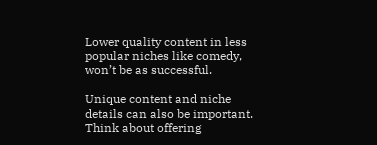Lower quality content in less popular niches like comedy, won’t be as successful.

Unique content and niche details can also be important. Think about offering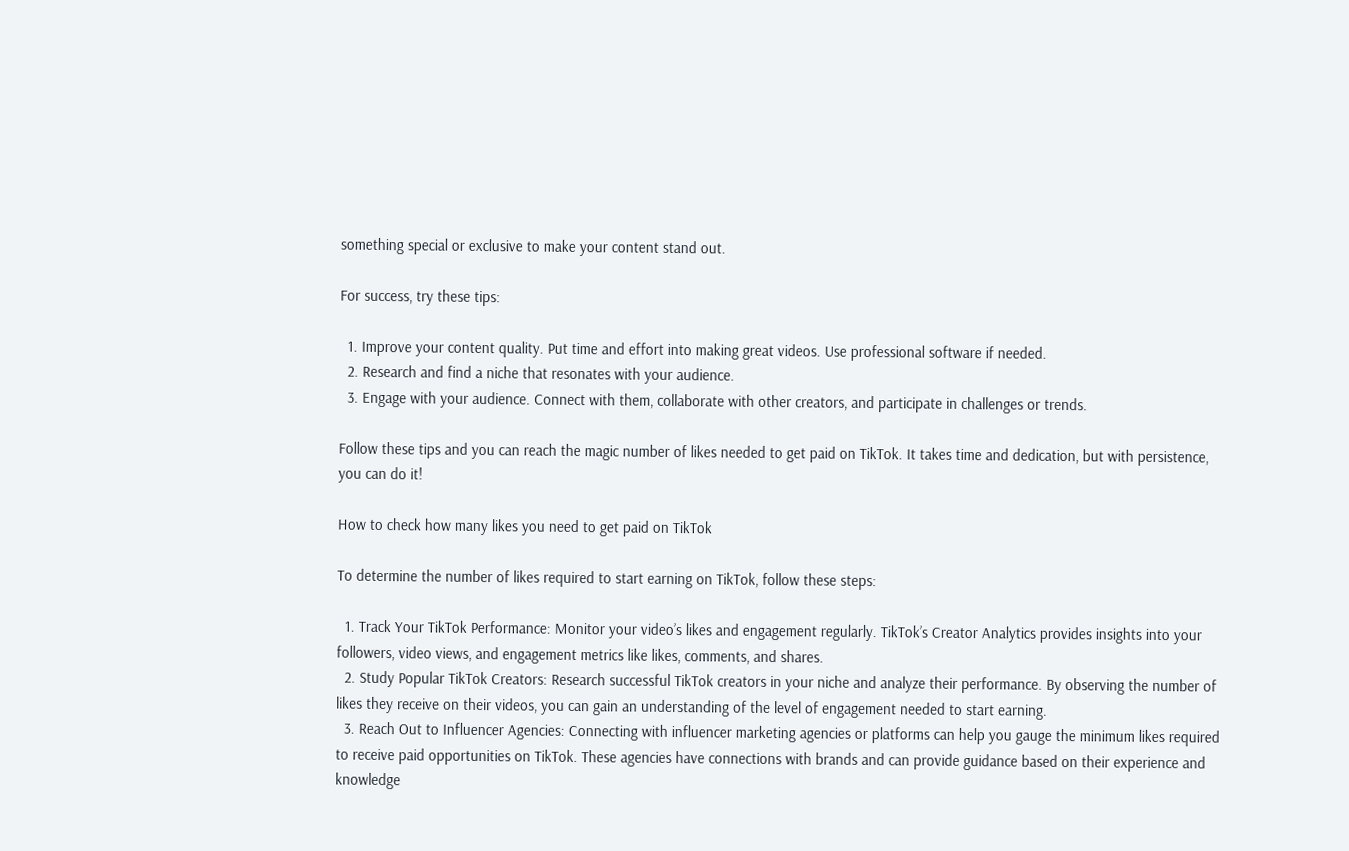something special or exclusive to make your content stand out.

For success, try these tips:

  1. Improve your content quality. Put time and effort into making great videos. Use professional software if needed.
  2. Research and find a niche that resonates with your audience.
  3. Engage with your audience. Connect with them, collaborate with other creators, and participate in challenges or trends.

Follow these tips and you can reach the magic number of likes needed to get paid on TikTok. It takes time and dedication, but with persistence, you can do it!

How to check how many likes you need to get paid on TikTok

To determine the number of likes required to start earning on TikTok, follow these steps:

  1. Track Your TikTok Performance: Monitor your video’s likes and engagement regularly. TikTok’s Creator Analytics provides insights into your followers, video views, and engagement metrics like likes, comments, and shares.
  2. Study Popular TikTok Creators: Research successful TikTok creators in your niche and analyze their performance. By observing the number of likes they receive on their videos, you can gain an understanding of the level of engagement needed to start earning.
  3. Reach Out to Influencer Agencies: Connecting with influencer marketing agencies or platforms can help you gauge the minimum likes required to receive paid opportunities on TikTok. These agencies have connections with brands and can provide guidance based on their experience and knowledge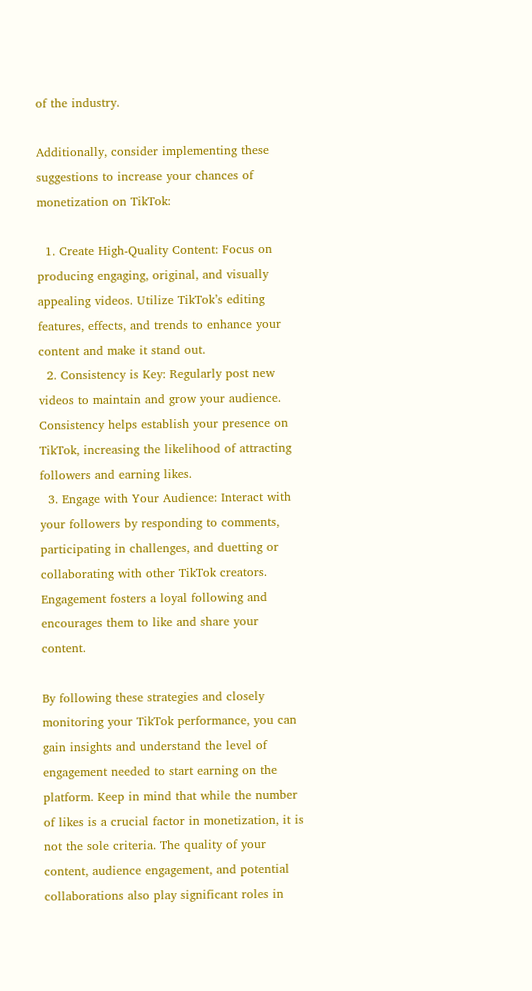of the industry.

Additionally, consider implementing these suggestions to increase your chances of monetization on TikTok:

  1. Create High-Quality Content: Focus on producing engaging, original, and visually appealing videos. Utilize TikTok’s editing features, effects, and trends to enhance your content and make it stand out.
  2. Consistency is Key: Regularly post new videos to maintain and grow your audience. Consistency helps establish your presence on TikTok, increasing the likelihood of attracting followers and earning likes.
  3. Engage with Your Audience: Interact with your followers by responding to comments, participating in challenges, and duetting or collaborating with other TikTok creators. Engagement fosters a loyal following and encourages them to like and share your content.

By following these strategies and closely monitoring your TikTok performance, you can gain insights and understand the level of engagement needed to start earning on the platform. Keep in mind that while the number of likes is a crucial factor in monetization, it is not the sole criteria. The quality of your content, audience engagement, and potential collaborations also play significant roles in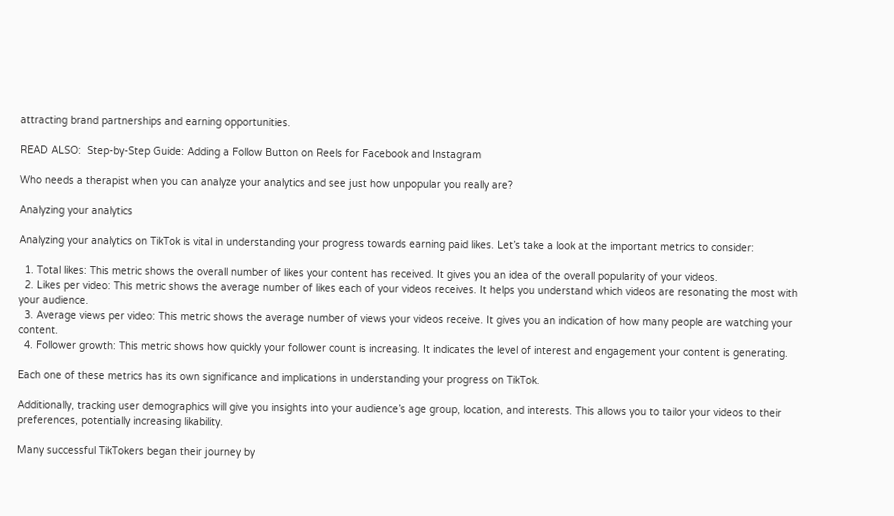attracting brand partnerships and earning opportunities.

READ ALSO:  Step-by-Step Guide: Adding a Follow Button on Reels for Facebook and Instagram

Who needs a therapist when you can analyze your analytics and see just how unpopular you really are?

Analyzing your analytics

Analyzing your analytics on TikTok is vital in understanding your progress towards earning paid likes. Let’s take a look at the important metrics to consider:

  1. Total likes: This metric shows the overall number of likes your content has received. It gives you an idea of the overall popularity of your videos.
  2. Likes per video: This metric shows the average number of likes each of your videos receives. It helps you understand which videos are resonating the most with your audience.
  3. Average views per video: This metric shows the average number of views your videos receive. It gives you an indication of how many people are watching your content.
  4. Follower growth: This metric shows how quickly your follower count is increasing. It indicates the level of interest and engagement your content is generating.

Each one of these metrics has its own significance and implications in understanding your progress on TikTok.

Additionally, tracking user demographics will give you insights into your audience’s age group, location, and interests. This allows you to tailor your videos to their preferences, potentially increasing likability.

Many successful TikTokers began their journey by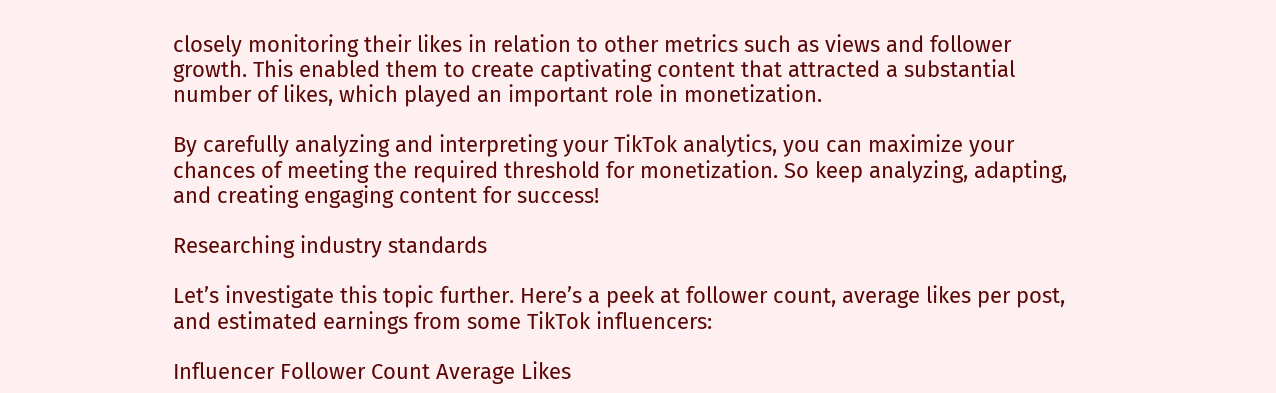closely monitoring their likes in relation to other metrics such as views and follower growth. This enabled them to create captivating content that attracted a substantial number of likes, which played an important role in monetization.

By carefully analyzing and interpreting your TikTok analytics, you can maximize your chances of meeting the required threshold for monetization. So keep analyzing, adapting, and creating engaging content for success!

Researching industry standards

Let’s investigate this topic further. Here’s a peek at follower count, average likes per post, and estimated earnings from some TikTok influencers:

Influencer Follower Count Average Likes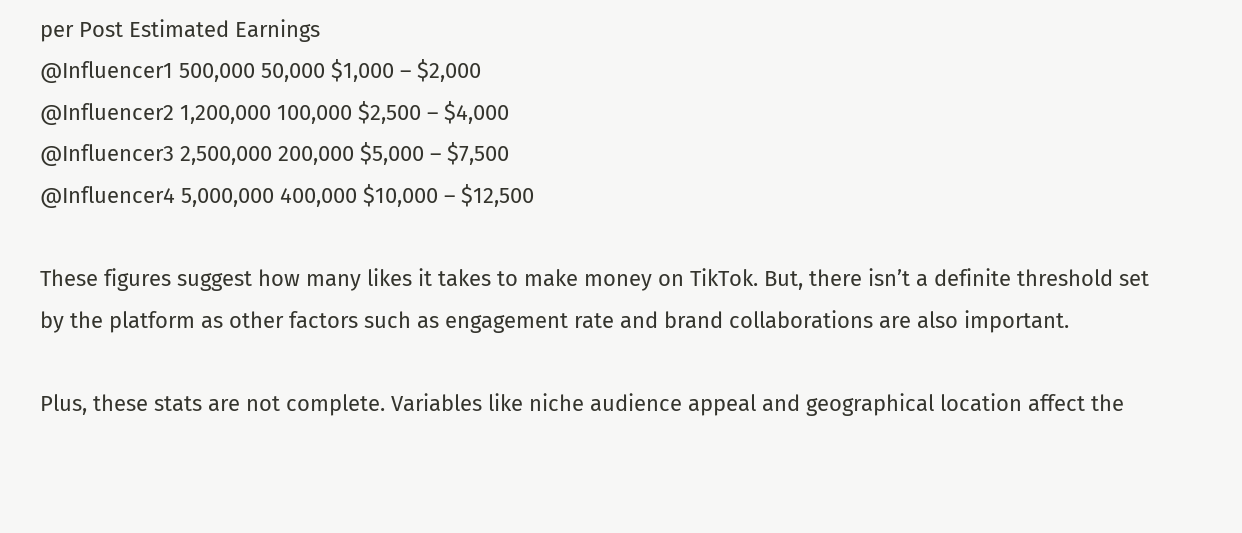per Post Estimated Earnings
@Influencer1 500,000 50,000 $1,000 – $2,000
@Influencer2 1,200,000 100,000 $2,500 – $4,000
@Influencer3 2,500,000 200,000 $5,000 – $7,500
@Influencer4 5,000,000 400,000 $10,000 – $12,500

These figures suggest how many likes it takes to make money on TikTok. But, there isn’t a definite threshold set by the platform as other factors such as engagement rate and brand collaborations are also important.

Plus, these stats are not complete. Variables like niche audience appeal and geographical location affect the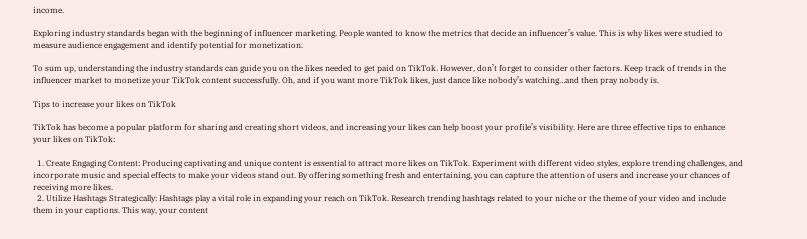income.

Exploring industry standards began with the beginning of influencer marketing. People wanted to know the metrics that decide an influencer’s value. This is why likes were studied to measure audience engagement and identify potential for monetization.

To sum up, understanding the industry standards can guide you on the likes needed to get paid on TikTok. However, don’t forget to consider other factors. Keep track of trends in the influencer market to monetize your TikTok content successfully. Oh, and if you want more TikTok likes, just dance like nobody’s watching…and then pray nobody is.

Tips to increase your likes on TikTok

TikTok has become a popular platform for sharing and creating short videos, and increasing your likes can help boost your profile’s visibility. Here are three effective tips to enhance your likes on TikTok:

  1. Create Engaging Content: Producing captivating and unique content is essential to attract more likes on TikTok. Experiment with different video styles, explore trending challenges, and incorporate music and special effects to make your videos stand out. By offering something fresh and entertaining, you can capture the attention of users and increase your chances of receiving more likes.
  2. Utilize Hashtags Strategically: Hashtags play a vital role in expanding your reach on TikTok. Research trending hashtags related to your niche or the theme of your video and include them in your captions. This way, your content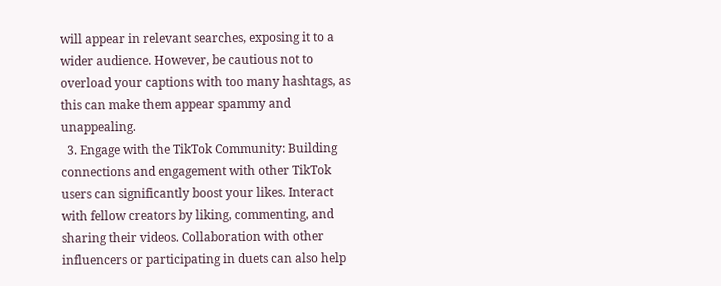will appear in relevant searches, exposing it to a wider audience. However, be cautious not to overload your captions with too many hashtags, as this can make them appear spammy and unappealing.
  3. Engage with the TikTok Community: Building connections and engagement with other TikTok users can significantly boost your likes. Interact with fellow creators by liking, commenting, and sharing their videos. Collaboration with other influencers or participating in duets can also help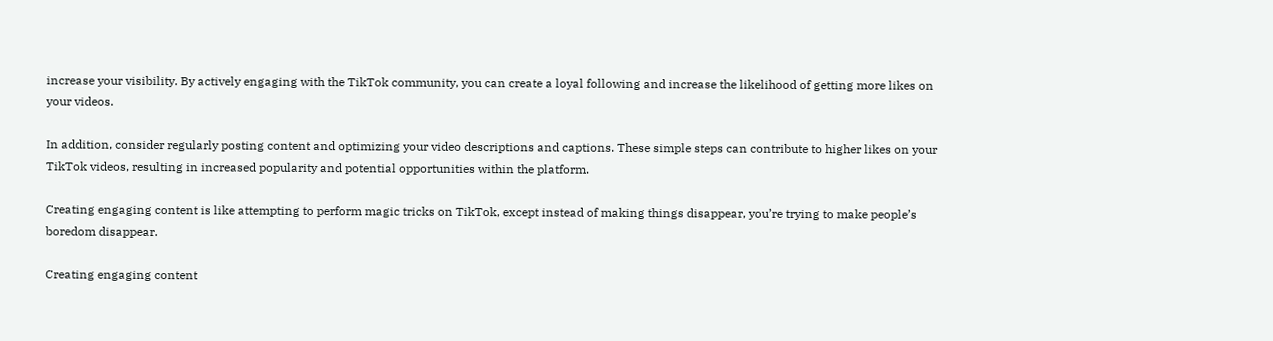increase your visibility. By actively engaging with the TikTok community, you can create a loyal following and increase the likelihood of getting more likes on your videos.

In addition, consider regularly posting content and optimizing your video descriptions and captions. These simple steps can contribute to higher likes on your TikTok videos, resulting in increased popularity and potential opportunities within the platform.

Creating engaging content is like attempting to perform magic tricks on TikTok, except instead of making things disappear, you’re trying to make people’s boredom disappear.

Creating engaging content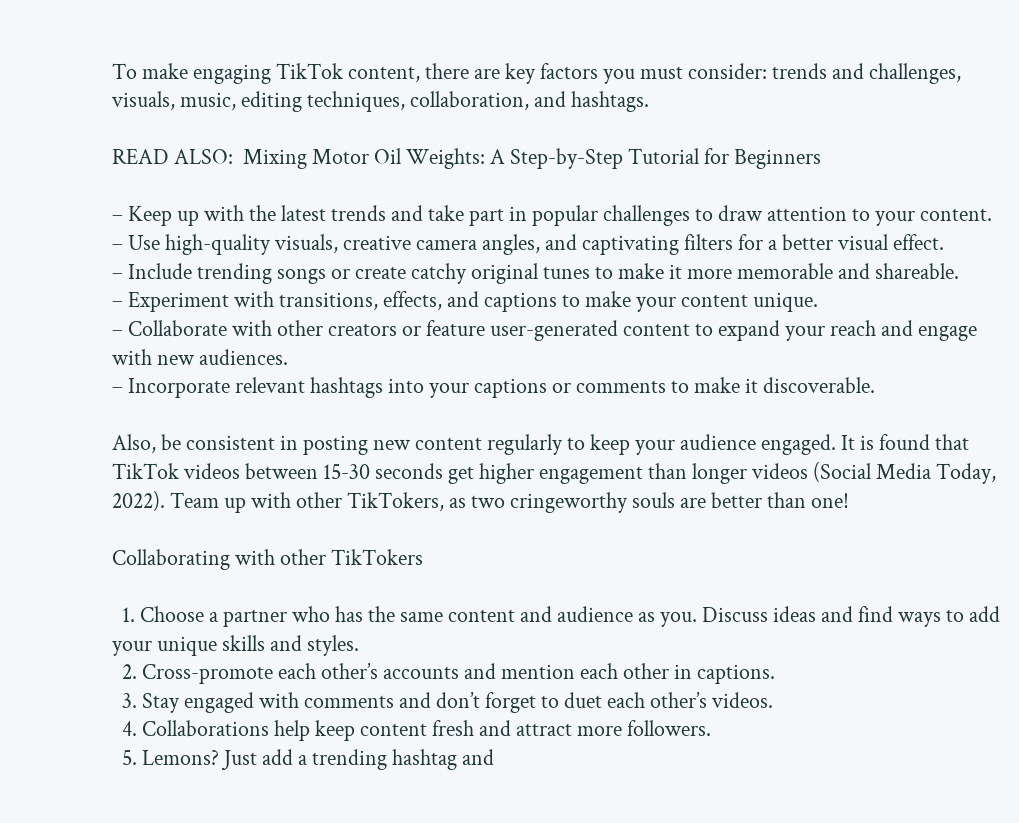To make engaging TikTok content, there are key factors you must consider: trends and challenges, visuals, music, editing techniques, collaboration, and hashtags.

READ ALSO:  Mixing Motor Oil Weights: A Step-by-Step Tutorial for Beginners

– Keep up with the latest trends and take part in popular challenges to draw attention to your content.
– Use high-quality visuals, creative camera angles, and captivating filters for a better visual effect.
– Include trending songs or create catchy original tunes to make it more memorable and shareable.
– Experiment with transitions, effects, and captions to make your content unique.
– Collaborate with other creators or feature user-generated content to expand your reach and engage with new audiences.
– Incorporate relevant hashtags into your captions or comments to make it discoverable.

Also, be consistent in posting new content regularly to keep your audience engaged. It is found that TikTok videos between 15-30 seconds get higher engagement than longer videos (Social Media Today, 2022). Team up with other TikTokers, as two cringeworthy souls are better than one!

Collaborating with other TikTokers

  1. Choose a partner who has the same content and audience as you. Discuss ideas and find ways to add your unique skills and styles.
  2. Cross-promote each other’s accounts and mention each other in captions.
  3. Stay engaged with comments and don’t forget to duet each other’s videos.
  4. Collaborations help keep content fresh and attract more followers.
  5. Lemons? Just add a trending hashtag and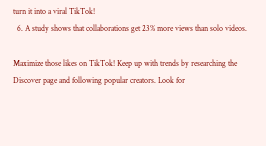turn it into a viral TikTok!
  6. A study shows that collaborations get 23% more views than solo videos.

Maximize those likes on TikTok! Keep up with trends by researching the Discover page and following popular creators. Look for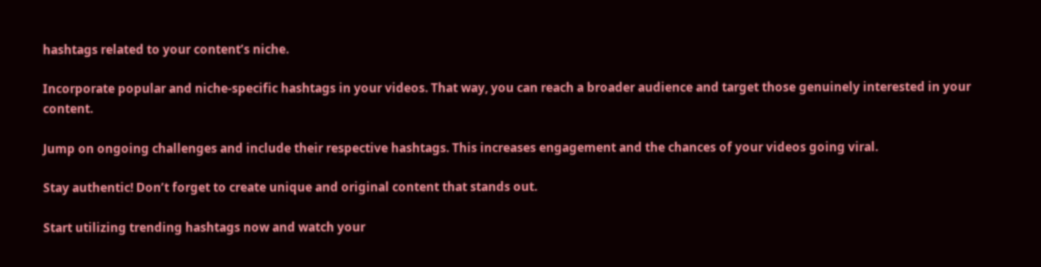hashtags related to your content’s niche.

Incorporate popular and niche-specific hashtags in your videos. That way, you can reach a broader audience and target those genuinely interested in your content.

Jump on ongoing challenges and include their respective hashtags. This increases engagement and the chances of your videos going viral.

Stay authentic! Don’t forget to create unique and original content that stands out.

Start utilizing trending hashtags now and watch your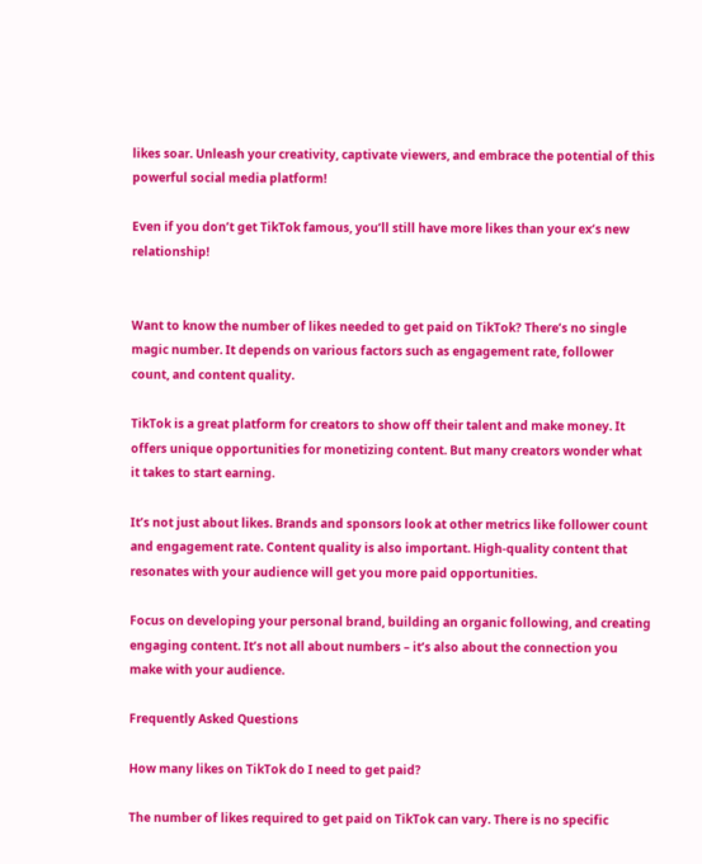likes soar. Unleash your creativity, captivate viewers, and embrace the potential of this powerful social media platform!

Even if you don’t get TikTok famous, you’ll still have more likes than your ex’s new relationship!


Want to know the number of likes needed to get paid on TikTok? There’s no single magic number. It depends on various factors such as engagement rate, follower count, and content quality.

TikTok is a great platform for creators to show off their talent and make money. It offers unique opportunities for monetizing content. But many creators wonder what it takes to start earning.

It’s not just about likes. Brands and sponsors look at other metrics like follower count and engagement rate. Content quality is also important. High-quality content that resonates with your audience will get you more paid opportunities.

Focus on developing your personal brand, building an organic following, and creating engaging content. It’s not all about numbers – it’s also about the connection you make with your audience.

Frequently Asked Questions

How many likes on TikTok do I need to get paid?

The number of likes required to get paid on TikTok can vary. There is no specific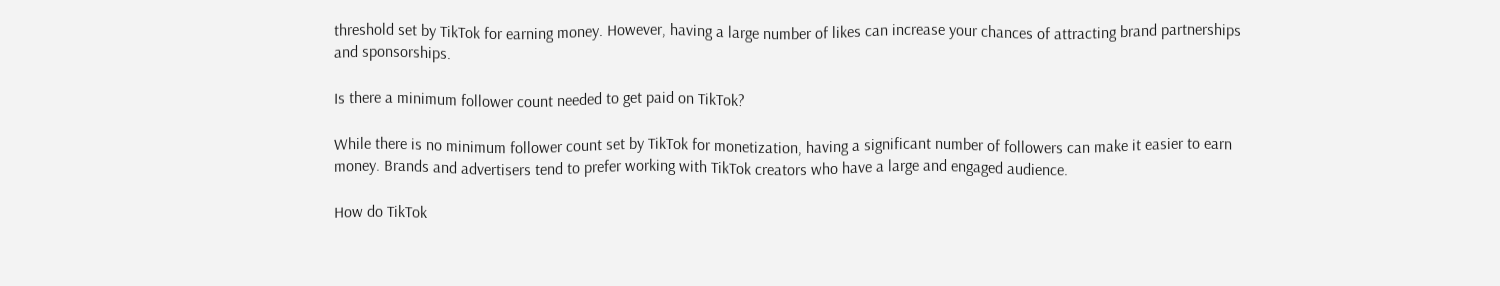threshold set by TikTok for earning money. However, having a large number of likes can increase your chances of attracting brand partnerships and sponsorships.

Is there a minimum follower count needed to get paid on TikTok?

While there is no minimum follower count set by TikTok for monetization, having a significant number of followers can make it easier to earn money. Brands and advertisers tend to prefer working with TikTok creators who have a large and engaged audience.

How do TikTok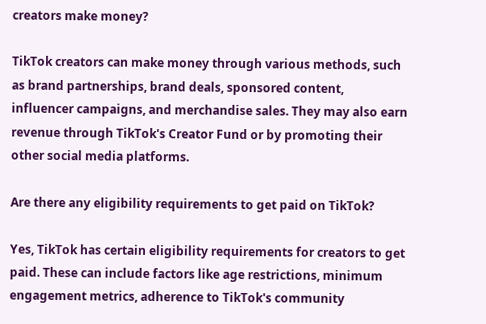creators make money?

TikTok creators can make money through various methods, such as brand partnerships, brand deals, sponsored content, influencer campaigns, and merchandise sales. They may also earn revenue through TikTok's Creator Fund or by promoting their other social media platforms.

Are there any eligibility requirements to get paid on TikTok?

Yes, TikTok has certain eligibility requirements for creators to get paid. These can include factors like age restrictions, minimum engagement metrics, adherence to TikTok's community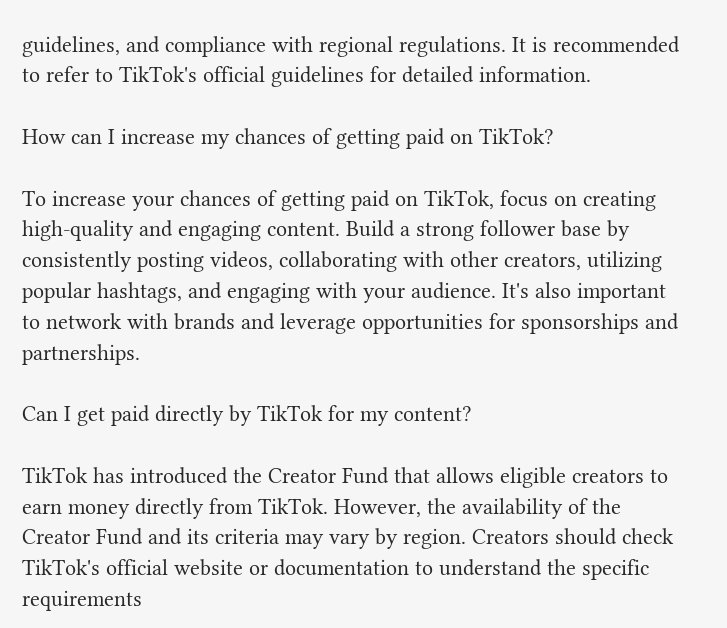guidelines, and compliance with regional regulations. It is recommended to refer to TikTok's official guidelines for detailed information.

How can I increase my chances of getting paid on TikTok?

To increase your chances of getting paid on TikTok, focus on creating high-quality and engaging content. Build a strong follower base by consistently posting videos, collaborating with other creators, utilizing popular hashtags, and engaging with your audience. It's also important to network with brands and leverage opportunities for sponsorships and partnerships.

Can I get paid directly by TikTok for my content?

TikTok has introduced the Creator Fund that allows eligible creators to earn money directly from TikTok. However, the availability of the Creator Fund and its criteria may vary by region. Creators should check TikTok's official website or documentation to understand the specific requirements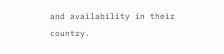and availability in their country.